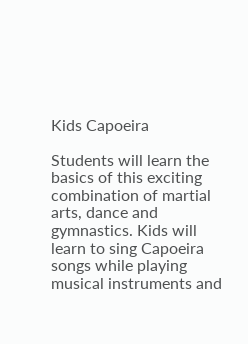Kids Capoeira

Students will learn the basics of this exciting combination of martial arts, dance and gymnastics. Kids will learn to sing Capoeira songs while playing musical instruments and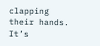clapping their hands. It’s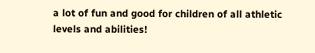a lot of fun and good for children of all athletic levels and abilities!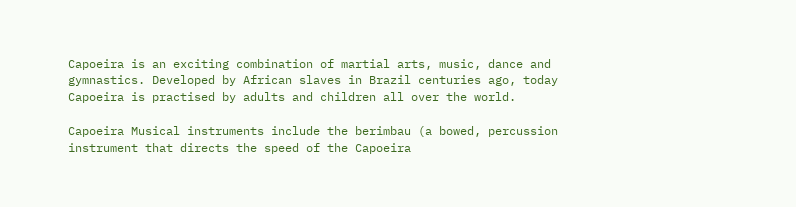Capoeira is an exciting combination of martial arts, music, dance and gymnastics. Developed by African slaves in Brazil centuries ago, today Capoeira is practised by adults and children all over the world.

Capoeira Musical instruments include the berimbau (a bowed, percussion instrument that directs the speed of the Capoeira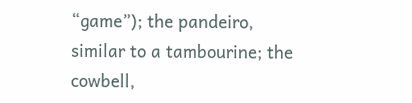“game”); the pandeiro, similar to a tambourine; the cowbell,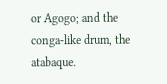or Agogo; and the conga-like drum, the atabaque.